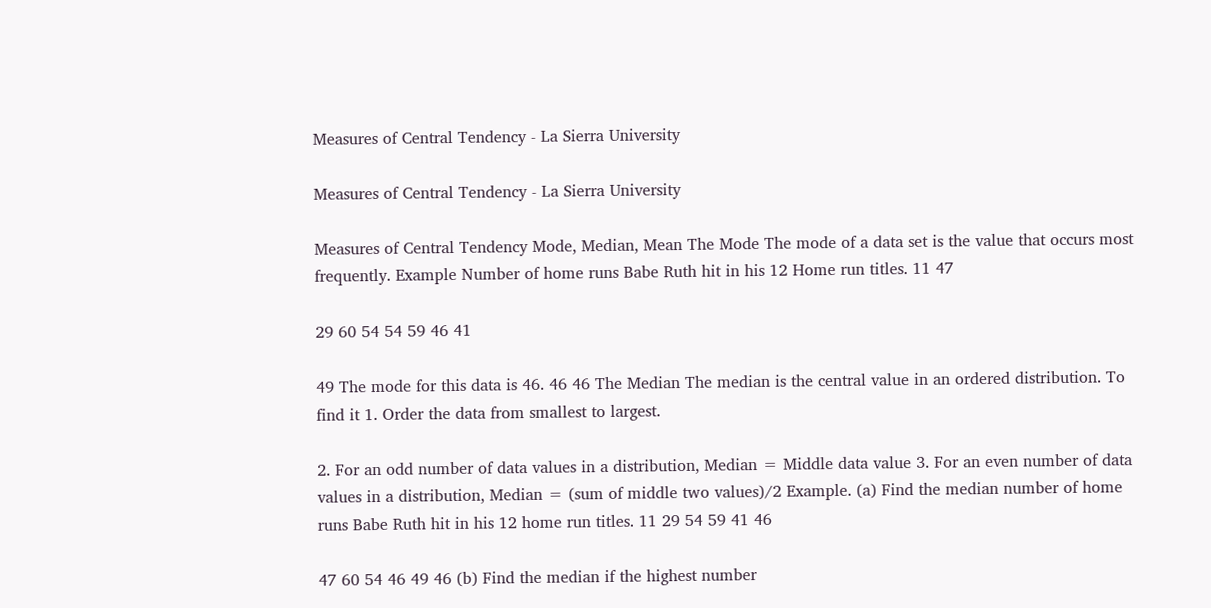Measures of Central Tendency - La Sierra University

Measures of Central Tendency - La Sierra University

Measures of Central Tendency Mode, Median, Mean The Mode The mode of a data set is the value that occurs most frequently. Example Number of home runs Babe Ruth hit in his 12 Home run titles. 11 47

29 60 54 54 59 46 41

49 The mode for this data is 46. 46 46 The Median The median is the central value in an ordered distribution. To find it 1. Order the data from smallest to largest.

2. For an odd number of data values in a distribution, Median = Middle data value 3. For an even number of data values in a distribution, Median = (sum of middle two values)/2 Example. (a) Find the median number of home runs Babe Ruth hit in his 12 home run titles. 11 29 54 59 41 46

47 60 54 46 49 46 (b) Find the median if the highest number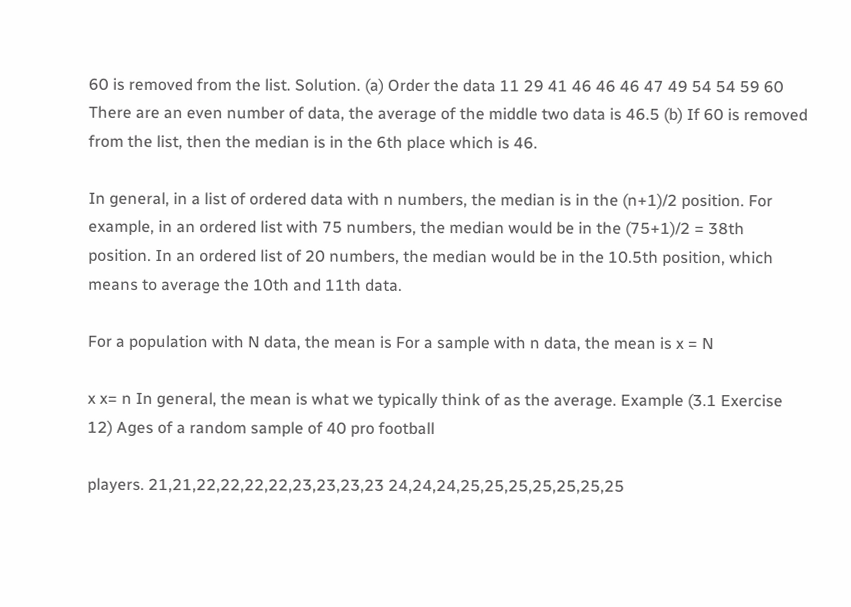60 is removed from the list. Solution. (a) Order the data 11 29 41 46 46 46 47 49 54 54 59 60 There are an even number of data, the average of the middle two data is 46.5 (b) If 60 is removed from the list, then the median is in the 6th place which is 46.

In general, in a list of ordered data with n numbers, the median is in the (n+1)/2 position. For example, in an ordered list with 75 numbers, the median would be in the (75+1)/2 = 38th position. In an ordered list of 20 numbers, the median would be in the 10.5th position, which means to average the 10th and 11th data.

For a population with N data, the mean is For a sample with n data, the mean is x = N

x x= n In general, the mean is what we typically think of as the average. Example (3.1 Exercise 12) Ages of a random sample of 40 pro football

players. 21,21,22,22,22,22,23,23,23,23 24,24,24,25,25,25,25,25,25,25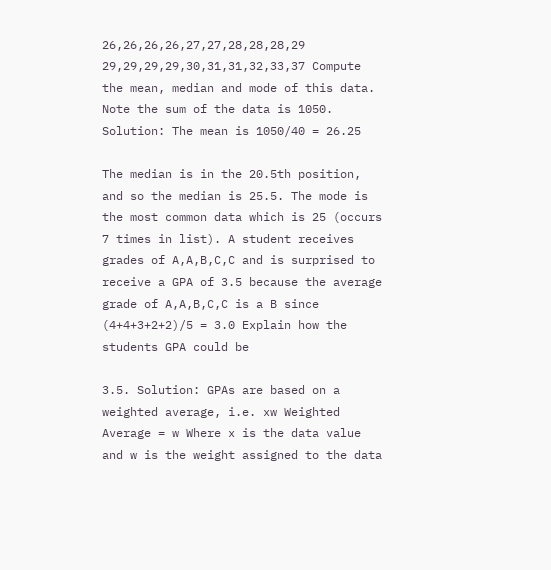26,26,26,26,27,27,28,28,28,29 29,29,29,29,30,31,31,32,33,37 Compute the mean, median and mode of this data. Note the sum of the data is 1050. Solution: The mean is 1050/40 = 26.25

The median is in the 20.5th position, and so the median is 25.5. The mode is the most common data which is 25 (occurs 7 times in list). A student receives grades of A,A,B,C,C and is surprised to receive a GPA of 3.5 because the average grade of A,A,B,C,C is a B since (4+4+3+2+2)/5 = 3.0 Explain how the students GPA could be

3.5. Solution: GPAs are based on a weighted average, i.e. xw Weighted Average = w Where x is the data value and w is the weight assigned to the data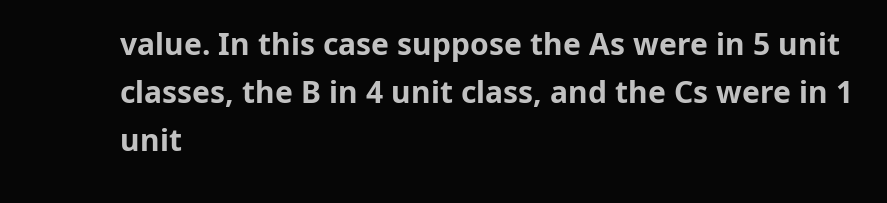value. In this case suppose the As were in 5 unit classes, the B in 4 unit class, and the Cs were in 1 unit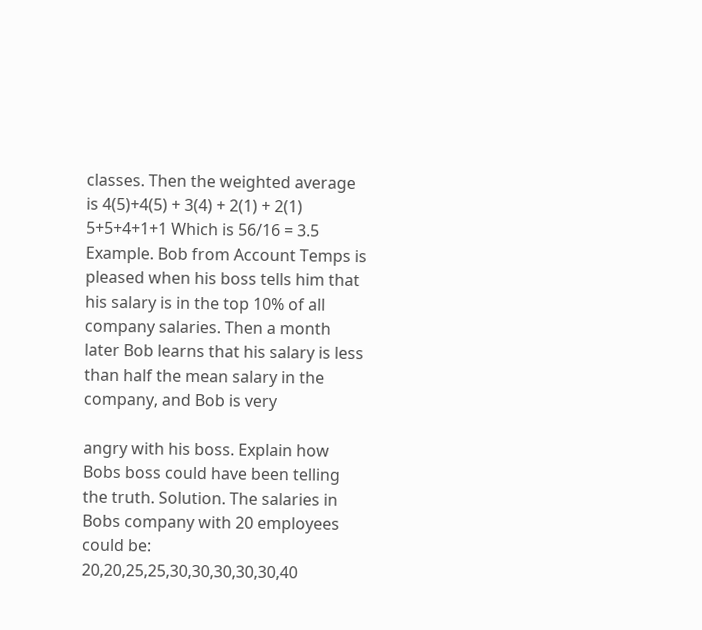classes. Then the weighted average is 4(5)+4(5) + 3(4) + 2(1) + 2(1) 5+5+4+1+1 Which is 56/16 = 3.5 Example. Bob from Account Temps is pleased when his boss tells him that his salary is in the top 10% of all company salaries. Then a month later Bob learns that his salary is less than half the mean salary in the company, and Bob is very

angry with his boss. Explain how Bobs boss could have been telling the truth. Solution. The salaries in Bobs company with 20 employees could be: 20,20,25,25,30,30,30,30,30,40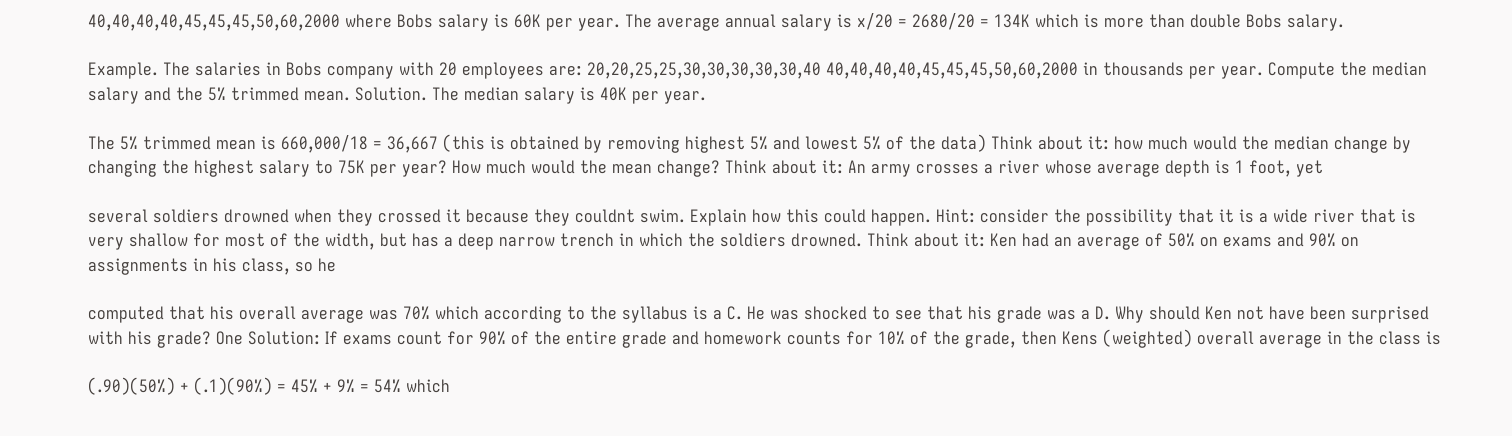40,40,40,40,45,45,45,50,60,2000 where Bobs salary is 60K per year. The average annual salary is x/20 = 2680/20 = 134K which is more than double Bobs salary.

Example. The salaries in Bobs company with 20 employees are: 20,20,25,25,30,30,30,30,30,40 40,40,40,40,45,45,45,50,60,2000 in thousands per year. Compute the median salary and the 5% trimmed mean. Solution. The median salary is 40K per year.

The 5% trimmed mean is 660,000/18 = 36,667 (this is obtained by removing highest 5% and lowest 5% of the data) Think about it: how much would the median change by changing the highest salary to 75K per year? How much would the mean change? Think about it: An army crosses a river whose average depth is 1 foot, yet

several soldiers drowned when they crossed it because they couldnt swim. Explain how this could happen. Hint: consider the possibility that it is a wide river that is very shallow for most of the width, but has a deep narrow trench in which the soldiers drowned. Think about it: Ken had an average of 50% on exams and 90% on assignments in his class, so he

computed that his overall average was 70% which according to the syllabus is a C. He was shocked to see that his grade was a D. Why should Ken not have been surprised with his grade? One Solution: If exams count for 90% of the entire grade and homework counts for 10% of the grade, then Kens (weighted) overall average in the class is

(.90)(50%) + (.1)(90%) = 45% + 9% = 54% which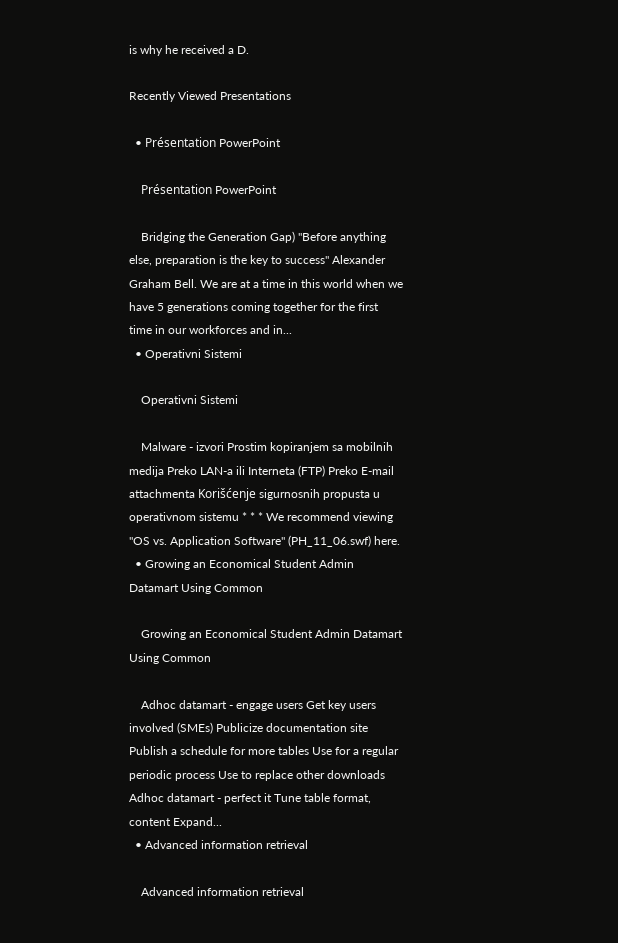is why he received a D.

Recently Viewed Presentations

  • Présentation PowerPoint

    Présentation PowerPoint

    Bridging the Generation Gap) "Before anything else, preparation is the key to success" Alexander Graham Bell. We are at a time in this world when we have 5 generations coming together for the first time in our workforces and in...
  • Operativni Sistemi

    Operativni Sistemi

    Malware - izvori Prostim kopiranjem sa mobilnih medija Preko LAN-a ili Interneta (FTP) Preko E-mail attachmenta Korišćenje sigurnosnih propusta u operativnom sistemu * * * We recommend viewing "OS vs. Application Software" (PH_11_06.swf) here.
  • Growing an Economical Student Admin Datamart Using Common

    Growing an Economical Student Admin Datamart Using Common

    Adhoc datamart - engage users Get key users involved (SMEs) Publicize documentation site Publish a schedule for more tables Use for a regular periodic process Use to replace other downloads Adhoc datamart - perfect it Tune table format, content Expand...
  • Advanced information retrieval

    Advanced information retrieval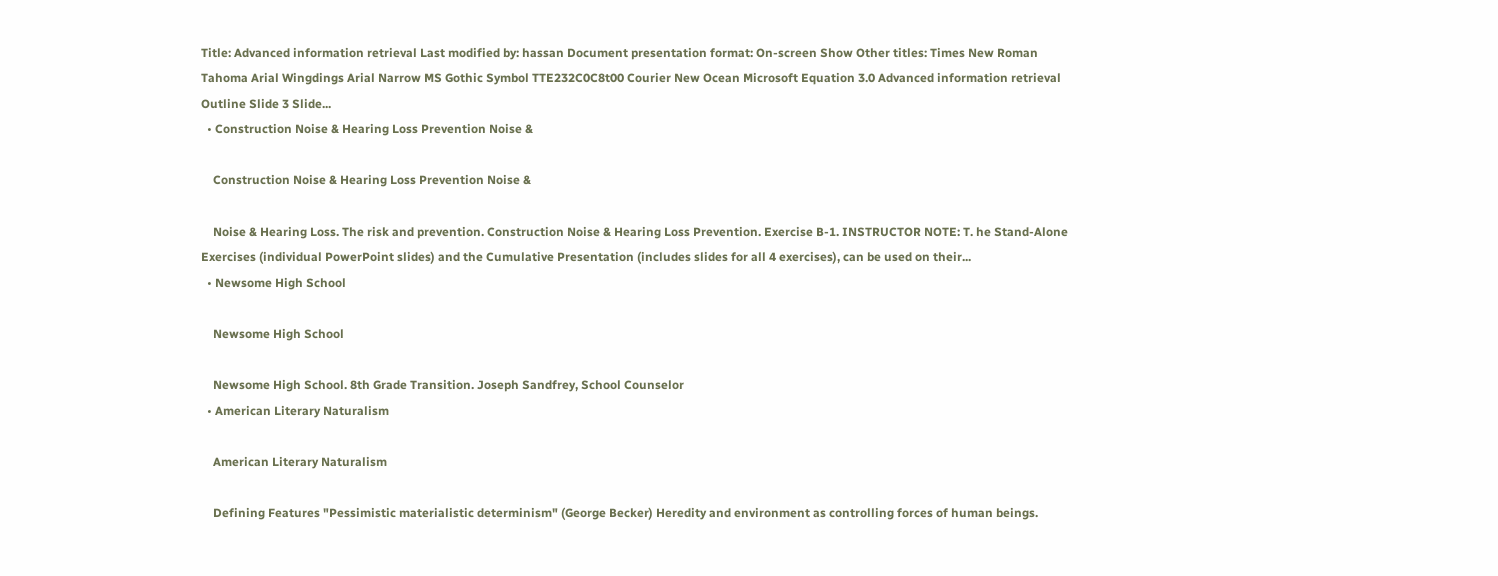Title: Advanced information retrieval Last modified by: hassan Document presentation format: On-screen Show Other titles: Times New Roman Tahoma Arial Wingdings Arial Narrow MS Gothic Symbol TTE232C0C8t00 Courier New Ocean Microsoft Equation 3.0 Advanced information retrieval Outline Slide 3 Slide...
  • Construction Noise & Hearing Loss Prevention Noise &

    Construction Noise & Hearing Loss Prevention Noise &

    Noise & Hearing Loss. The risk and prevention. Construction Noise & Hearing Loss Prevention. Exercise B-1. INSTRUCTOR NOTE: T. he Stand-Alone Exercises (individual PowerPoint slides) and the Cumulative Presentation (includes slides for all 4 exercises), can be used on their...
  • Newsome High School

    Newsome High School

    Newsome High School. 8th Grade Transition. Joseph Sandfrey, School Counselor
  • American Literary Naturalism

    American Literary Naturalism

    Defining Features "Pessimistic materialistic determinism" (George Becker) Heredity and environment as controlling forces of human beings.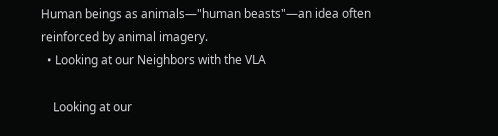Human beings as animals—"human beasts"—an idea often reinforced by animal imagery.
  • Looking at our Neighbors with the VLA

    Looking at our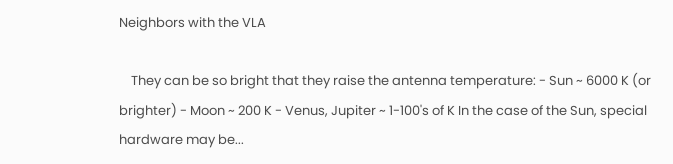Neighbors with the VLA

    They can be so bright that they raise the antenna temperature: - Sun ~ 6000 K (or brighter) - Moon ~ 200 K - Venus, Jupiter ~ 1-100's of K In the case of the Sun, special hardware may be...